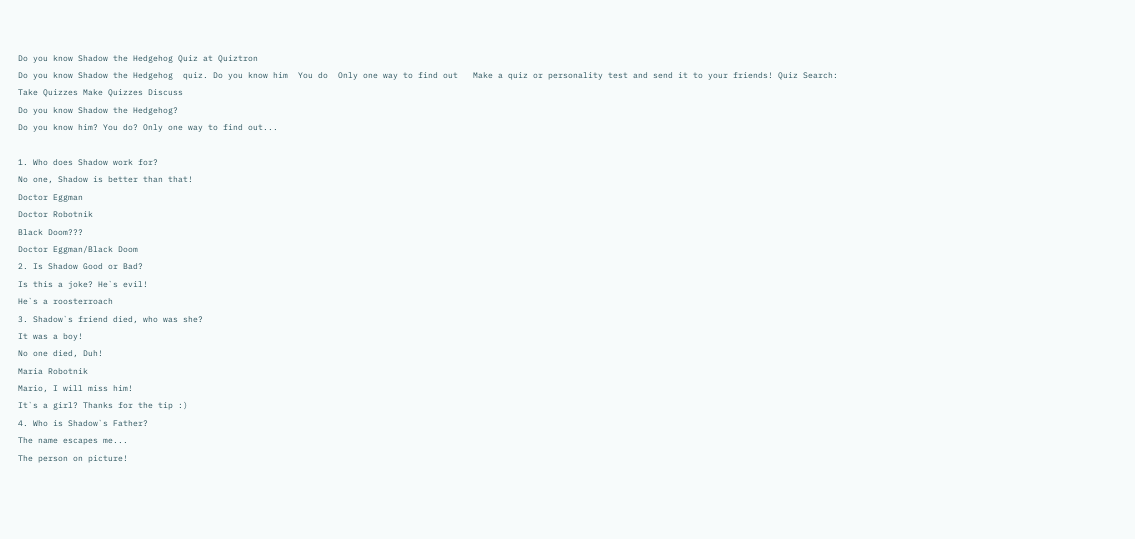Do you know Shadow the Hedgehog Quiz at Quiztron
Do you know Shadow the Hedgehog  quiz. Do you know him  You do  Only one way to find out   Make a quiz or personality test and send it to your friends! Quiz Search:
Take Quizzes Make Quizzes Discuss
Do you know Shadow the Hedgehog?
Do you know him? You do? Only one way to find out...

1. Who does Shadow work for?
No one, Shadow is better than that!
Doctor Eggman
Doctor Robotnik
Black Doom???
Doctor Eggman/Black Doom
2. Is Shadow Good or Bad?
Is this a joke? He`s evil!
He`s a roosterroach
3. Shadow`s friend died, who was she?
It was a boy!
No one died, Duh!
Maria Robotnik
Mario, I will miss him!
It`s a girl? Thanks for the tip :)
4. Who is Shadow`s Father?
The name escapes me...
The person on picture!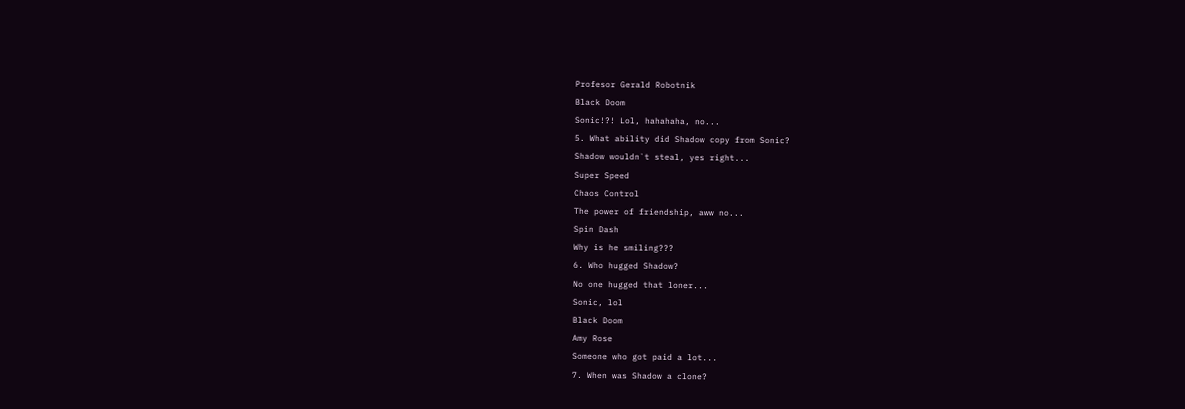Profesor Gerald Robotnik
Black Doom
Sonic!?! Lol, hahahaha, no...
5. What ability did Shadow copy from Sonic?
Shadow wouldn`t steal, yes right...
Super Speed
Chaos Control
The power of friendship, aww no...
Spin Dash
Why is he smiling???
6. Who hugged Shadow?
No one hugged that loner...
Sonic, lol
Black Doom
Amy Rose
Someone who got paid a lot...
7. When was Shadow a clone?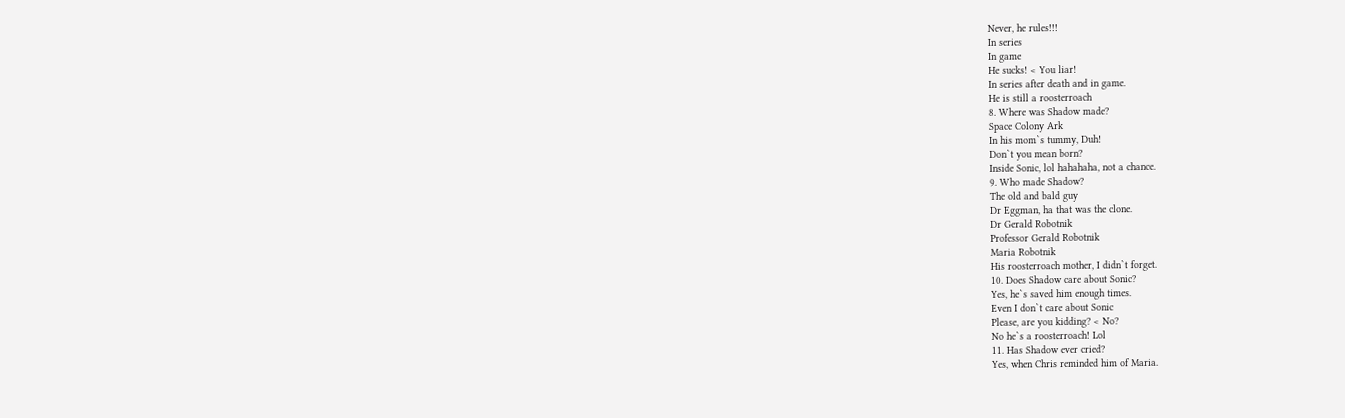Never, he rules!!!
In series
In game
He sucks! < You liar!
In series after death and in game.
He is still a roosterroach
8. Where was Shadow made?
Space Colony Ark
In his mom`s tummy, Duh!
Don`t you mean born?
Inside Sonic, lol hahahaha, not a chance.
9. Who made Shadow?
The old and bald guy
Dr Eggman, ha that was the clone.
Dr Gerald Robotnik
Professor Gerald Robotnik
Maria Robotnik
His roosterroach mother, I didn`t forget.
10. Does Shadow care about Sonic?
Yes, he`s saved him enough times.
Even I don`t care about Sonic
Please, are you kidding? < No?
No he`s a roosterroach! Lol
11. Has Shadow ever cried?
Yes, when Chris reminded him of Maria.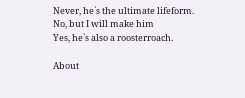Never, he`s the ultimate lifeform.
No, but I will make him
Yes, he`s also a roosterroach.

About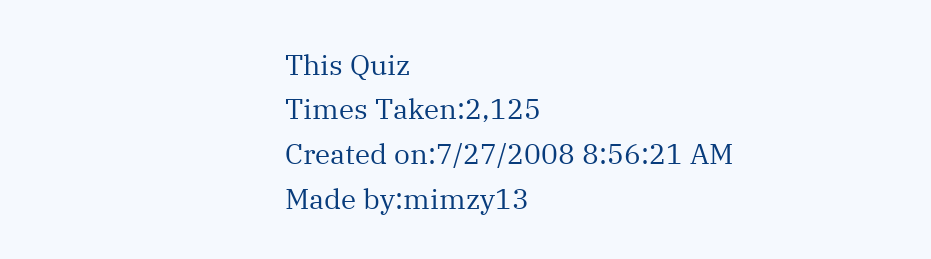This Quiz
Times Taken:2,125
Created on:7/27/2008 8:56:21 AM
Made by:mimzy13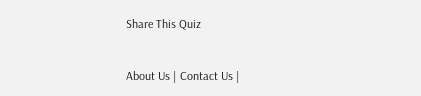Share This Quiz


About Us | Contact Us |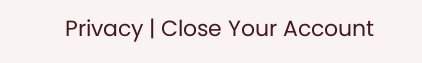Privacy | Close Your Account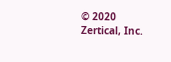© 2020 Zertical, Inc.